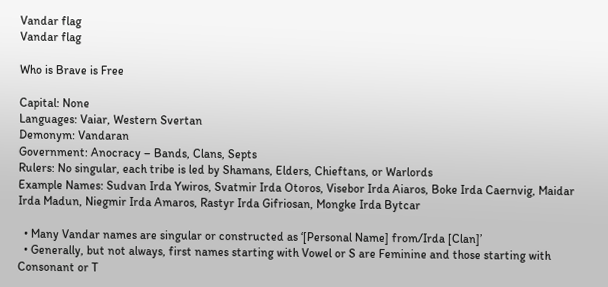Vandar flag
Vandar flag

Who is Brave is Free

Capital: None
Languages: Vaiar, Western Svertan
Demonym: Vandaran
Government: Anocracy – Bands, Clans, Septs
Rulers: No singular, each tribe is led by Shamans, Elders, Chieftans, or Warlords
Example Names: Sudvan Irda Ywiros, Svatmir Irda Otoros, Visebor Irda Aiaros, Boke Irda Caernvig, Maidar Irda Madun, Niegmir Irda Amaros, Rastyr Irda Gifriosan, Mongke Irda Bytcar

  • Many Vandar names are singular or constructed as ‘[Personal Name] from/Irda [Clan]’
  • Generally, but not always, first names starting with Vowel or S are Feminine and those starting with Consonant or T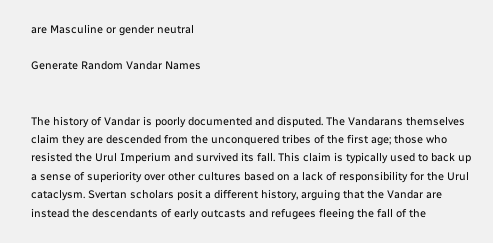are Masculine or gender neutral

Generate Random Vandar Names


The history of Vandar is poorly documented and disputed. The Vandarans themselves claim they are descended from the unconquered tribes of the first age; those who resisted the Urul Imperium and survived its fall. This claim is typically used to back up a sense of superiority over other cultures based on a lack of responsibility for the Urul cataclysm. Svertan scholars posit a different history, arguing that the Vandar are instead the descendants of early outcasts and refugees fleeing the fall of the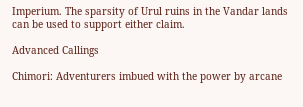Imperium. The sparsity of Urul ruins in the Vandar lands can be used to support either claim.

Advanced Callings

Chimori: Adventurers imbued with the power by arcane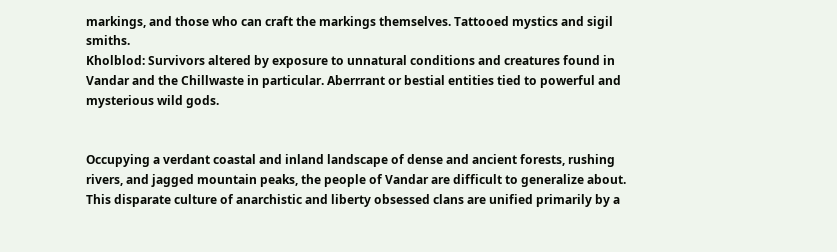markings, and those who can craft the markings themselves. Tattooed mystics and sigil smiths.
Kholblod: Survivors altered by exposure to unnatural conditions and creatures found in Vandar and the Chillwaste in particular. Aberrrant or bestial entities tied to powerful and mysterious wild gods.


Occupying a verdant coastal and inland landscape of dense and ancient forests, rushing rivers, and jagged mountain peaks, the people of Vandar are difficult to generalize about. This disparate culture of anarchistic and liberty obsessed clans are unified primarily by a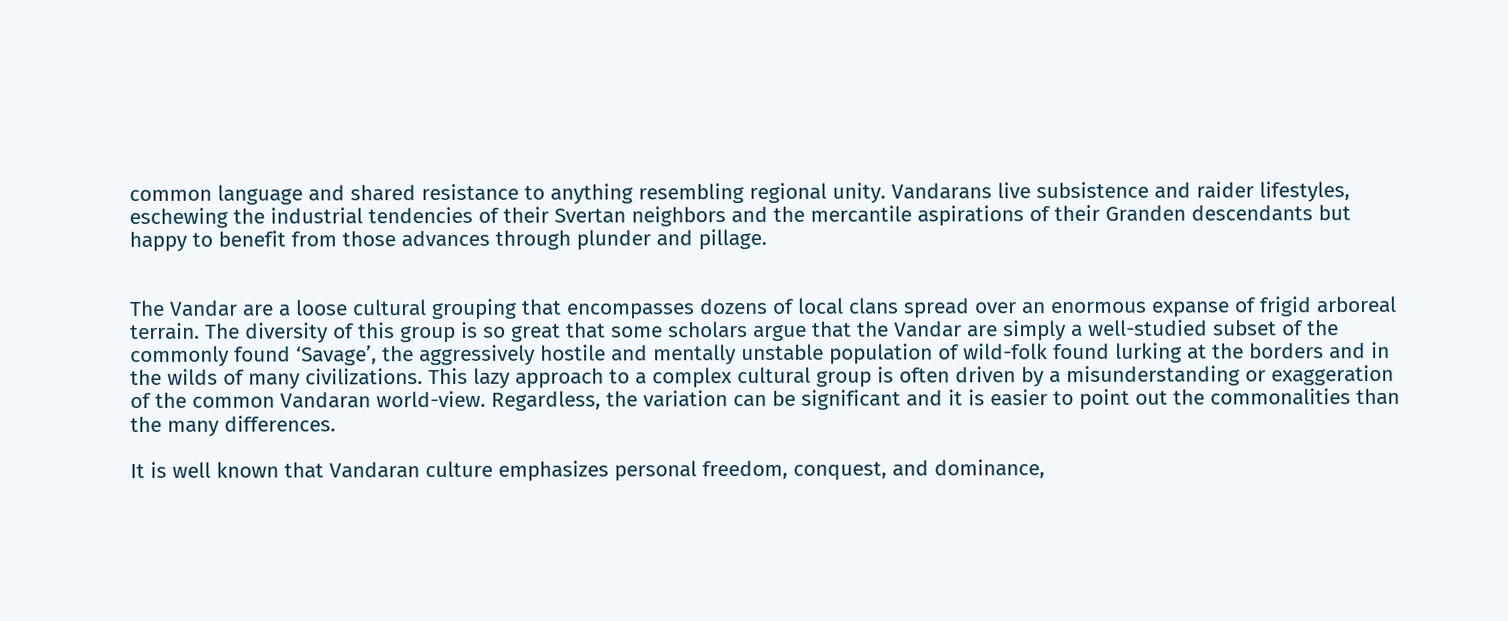common language and shared resistance to anything resembling regional unity. Vandarans live subsistence and raider lifestyles, eschewing the industrial tendencies of their Svertan neighbors and the mercantile aspirations of their Granden descendants but happy to benefit from those advances through plunder and pillage.


The Vandar are a loose cultural grouping that encompasses dozens of local clans spread over an enormous expanse of frigid arboreal terrain. The diversity of this group is so great that some scholars argue that the Vandar are simply a well-studied subset of the commonly found ‘Savage’, the aggressively hostile and mentally unstable population of wild-folk found lurking at the borders and in the wilds of many civilizations. This lazy approach to a complex cultural group is often driven by a misunderstanding or exaggeration of the common Vandaran world-view. Regardless, the variation can be significant and it is easier to point out the commonalities than the many differences.

It is well known that Vandaran culture emphasizes personal freedom, conquest, and dominance,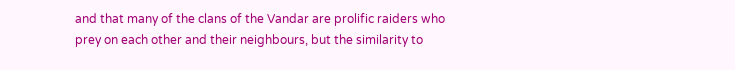and that many of the clans of the Vandar are prolific raiders who prey on each other and their neighbours, but the similarity to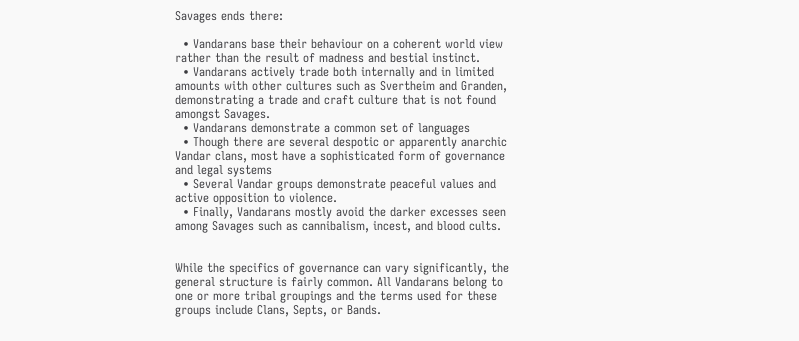Savages ends there:

  • Vandarans base their behaviour on a coherent world view rather than the result of madness and bestial instinct.
  • Vandarans actively trade both internally and in limited amounts with other cultures such as Svertheim and Granden, demonstrating a trade and craft culture that is not found amongst Savages.
  • Vandarans demonstrate a common set of languages
  • Though there are several despotic or apparently anarchic Vandar clans, most have a sophisticated form of governance and legal systems
  • Several Vandar groups demonstrate peaceful values and active opposition to violence.
  • Finally, Vandarans mostly avoid the darker excesses seen among Savages such as cannibalism, incest, and blood cults.


While the specifics of governance can vary significantly, the general structure is fairly common. All Vandarans belong to one or more tribal groupings and the terms used for these groups include Clans, Septs, or Bands.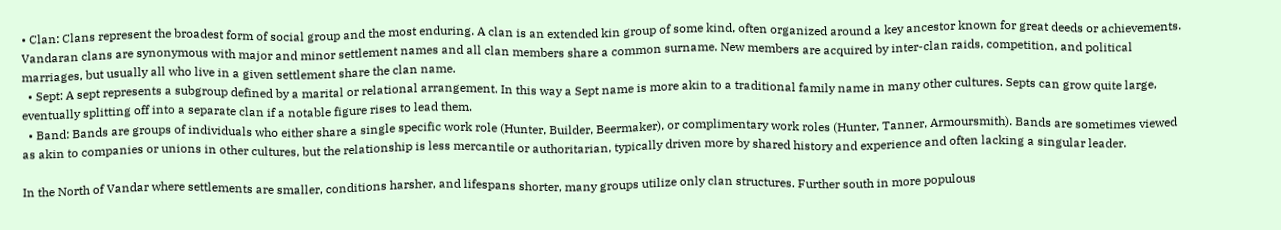• Clan: Clans represent the broadest form of social group and the most enduring. A clan is an extended kin group of some kind, often organized around a key ancestor known for great deeds or achievements. Vandaran clans are synonymous with major and minor settlement names and all clan members share a common surname. New members are acquired by inter-clan raids, competition, and political marriages, but usually all who live in a given settlement share the clan name.
  • Sept: A sept represents a subgroup defined by a marital or relational arrangement. In this way a Sept name is more akin to a traditional family name in many other cultures. Septs can grow quite large, eventually splitting off into a separate clan if a notable figure rises to lead them.
  • Band: Bands are groups of individuals who either share a single specific work role (Hunter, Builder, Beermaker), or complimentary work roles (Hunter, Tanner, Armoursmith). Bands are sometimes viewed as akin to companies or unions in other cultures, but the relationship is less mercantile or authoritarian, typically driven more by shared history and experience and often lacking a singular leader.

In the North of Vandar where settlements are smaller, conditions harsher, and lifespans shorter, many groups utilize only clan structures. Further south in more populous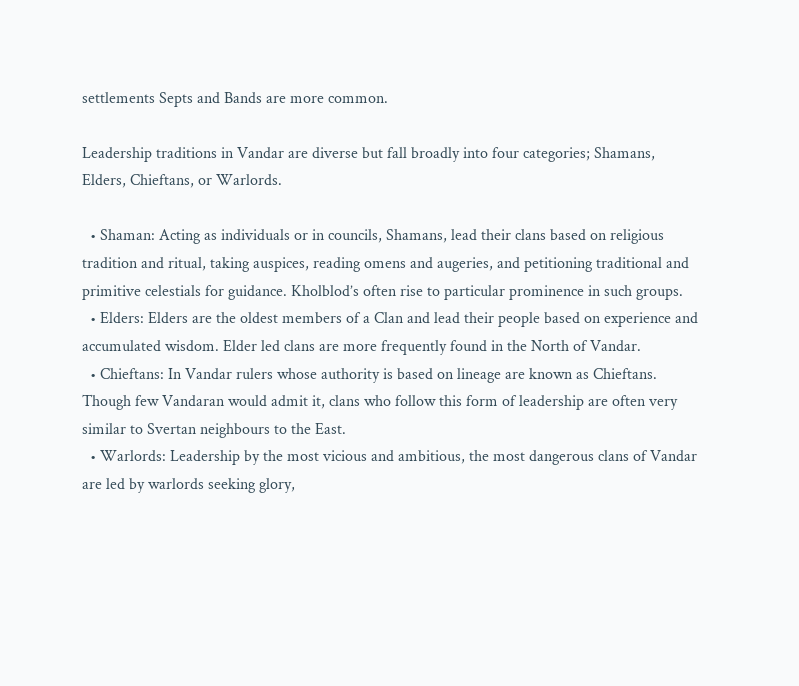settlements Septs and Bands are more common.

Leadership traditions in Vandar are diverse but fall broadly into four categories; Shamans, Elders, Chieftans, or Warlords.

  • Shaman: Acting as individuals or in councils, Shamans, lead their clans based on religious tradition and ritual, taking auspices, reading omens and augeries, and petitioning traditional and primitive celestials for guidance. Kholblod’s often rise to particular prominence in such groups.
  • Elders: Elders are the oldest members of a Clan and lead their people based on experience and accumulated wisdom. Elder led clans are more frequently found in the North of Vandar.
  • Chieftans: In Vandar rulers whose authority is based on lineage are known as Chieftans. Though few Vandaran would admit it, clans who follow this form of leadership are often very similar to Svertan neighbours to the East.
  • Warlords: Leadership by the most vicious and ambitious, the most dangerous clans of Vandar are led by warlords seeking glory,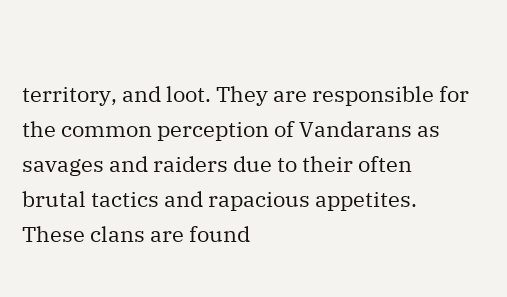territory, and loot. They are responsible for the common perception of Vandarans as savages and raiders due to their often brutal tactics and rapacious appetites. These clans are found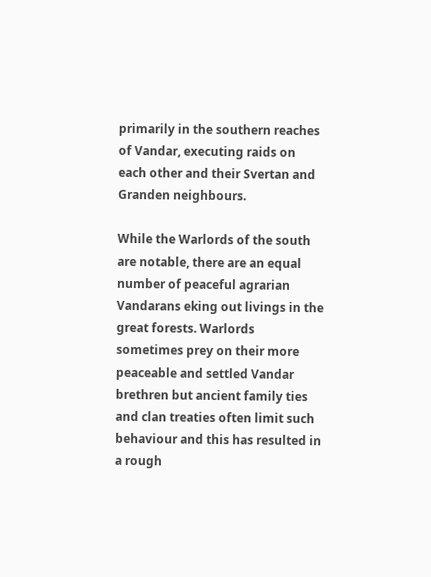primarily in the southern reaches of Vandar, executing raids on each other and their Svertan and Granden neighbours.

While the Warlords of the south are notable, there are an equal number of peaceful agrarian Vandarans eking out livings in the great forests. Warlords sometimes prey on their more peaceable and settled Vandar brethren but ancient family ties and clan treaties often limit such behaviour and this has resulted in a rough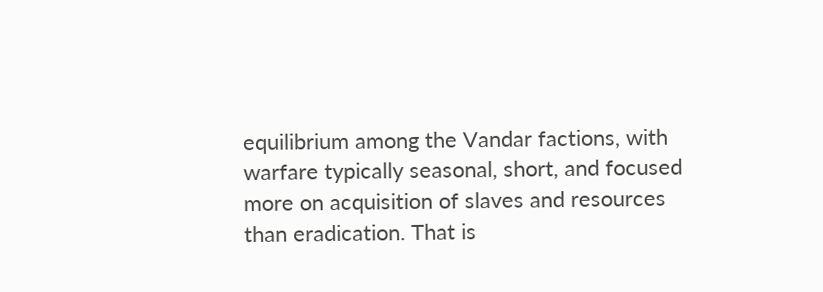equilibrium among the Vandar factions, with warfare typically seasonal, short, and focused more on acquisition of slaves and resources than eradication. That is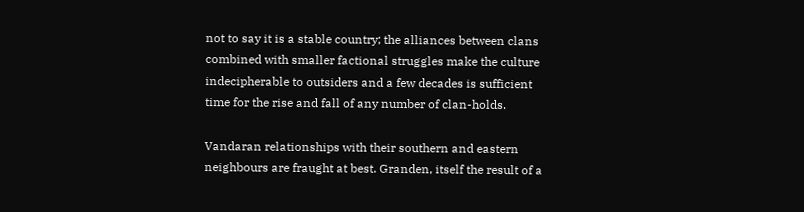not to say it is a stable country; the alliances between clans combined with smaller factional struggles make the culture indecipherable to outsiders and a few decades is sufficient time for the rise and fall of any number of clan-holds.

Vandaran relationships with their southern and eastern neighbours are fraught at best. Granden, itself the result of a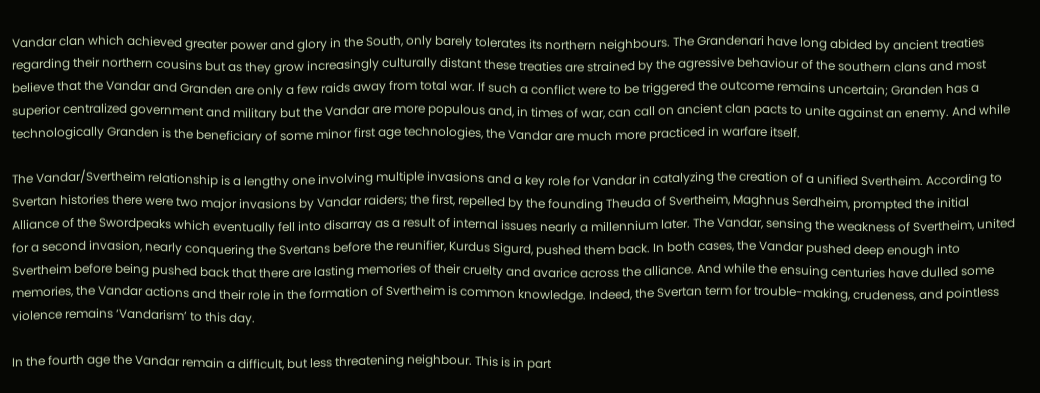Vandar clan which achieved greater power and glory in the South, only barely tolerates its northern neighbours. The Grandenari have long abided by ancient treaties regarding their northern cousins but as they grow increasingly culturally distant these treaties are strained by the agressive behaviour of the southern clans and most believe that the Vandar and Granden are only a few raids away from total war. If such a conflict were to be triggered the outcome remains uncertain; Granden has a superior centralized government and military but the Vandar are more populous and, in times of war, can call on ancient clan pacts to unite against an enemy. And while technologically Granden is the beneficiary of some minor first age technologies, the Vandar are much more practiced in warfare itself.

The Vandar/Svertheim relationship is a lengthy one involving multiple invasions and a key role for Vandar in catalyzing the creation of a unified Svertheim. According to Svertan histories there were two major invasions by Vandar raiders; the first, repelled by the founding Theuda of Svertheim, Maghnus Serdheim, prompted the initial Alliance of the Swordpeaks which eventually fell into disarray as a result of internal issues nearly a millennium later. The Vandar, sensing the weakness of Svertheim, united for a second invasion, nearly conquering the Svertans before the reunifier, Kurdus Sigurd, pushed them back. In both cases, the Vandar pushed deep enough into Svertheim before being pushed back that there are lasting memories of their cruelty and avarice across the alliance. And while the ensuing centuries have dulled some memories, the Vandar actions and their role in the formation of Svertheim is common knowledge. Indeed, the Svertan term for trouble-making, crudeness, and pointless violence remains ‘Vandarism’ to this day.

In the fourth age the Vandar remain a difficult, but less threatening neighbour. This is in part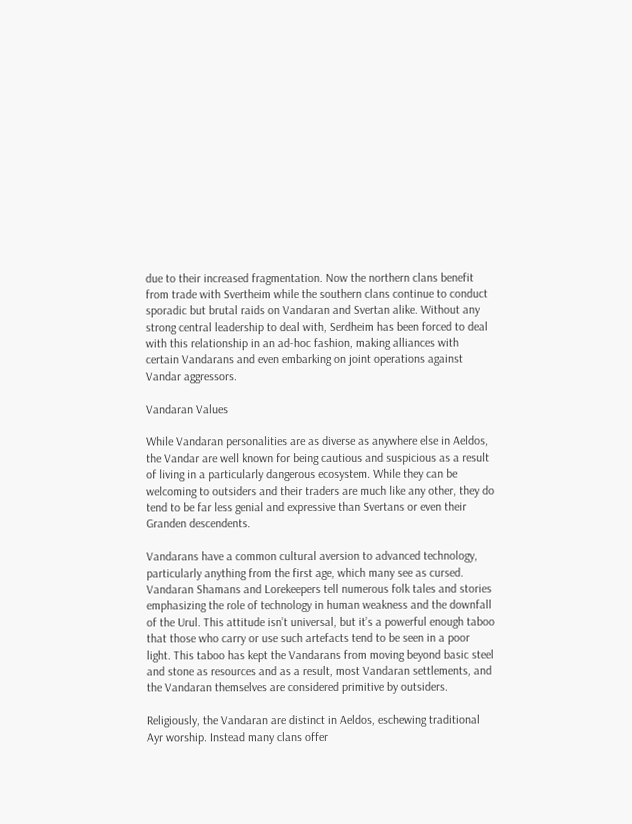due to their increased fragmentation. Now the northern clans benefit from trade with Svertheim while the southern clans continue to conduct sporadic but brutal raids on Vandaran and Svertan alike. Without any strong central leadership to deal with, Serdheim has been forced to deal with this relationship in an ad-hoc fashion, making alliances with certain Vandarans and even embarking on joint operations against Vandar aggressors.

Vandaran Values

While Vandaran personalities are as diverse as anywhere else in Aeldos, the Vandar are well known for being cautious and suspicious as a result of living in a particularly dangerous ecosystem. While they can be welcoming to outsiders and their traders are much like any other, they do tend to be far less genial and expressive than Svertans or even their Granden descendents.

Vandarans have a common cultural aversion to advanced technology, particularly anything from the first age, which many see as cursed. Vandaran Shamans and Lorekeepers tell numerous folk tales and stories emphasizing the role of technology in human weakness and the downfall of the Urul. This attitude isn’t universal, but it’s a powerful enough taboo that those who carry or use such artefacts tend to be seen in a poor light. This taboo has kept the Vandarans from moving beyond basic steel and stone as resources and as a result, most Vandaran settlements, and the Vandaran themselves are considered primitive by outsiders.

Religiously, the Vandaran are distinct in Aeldos, eschewing traditional Ayr worship. Instead many clans offer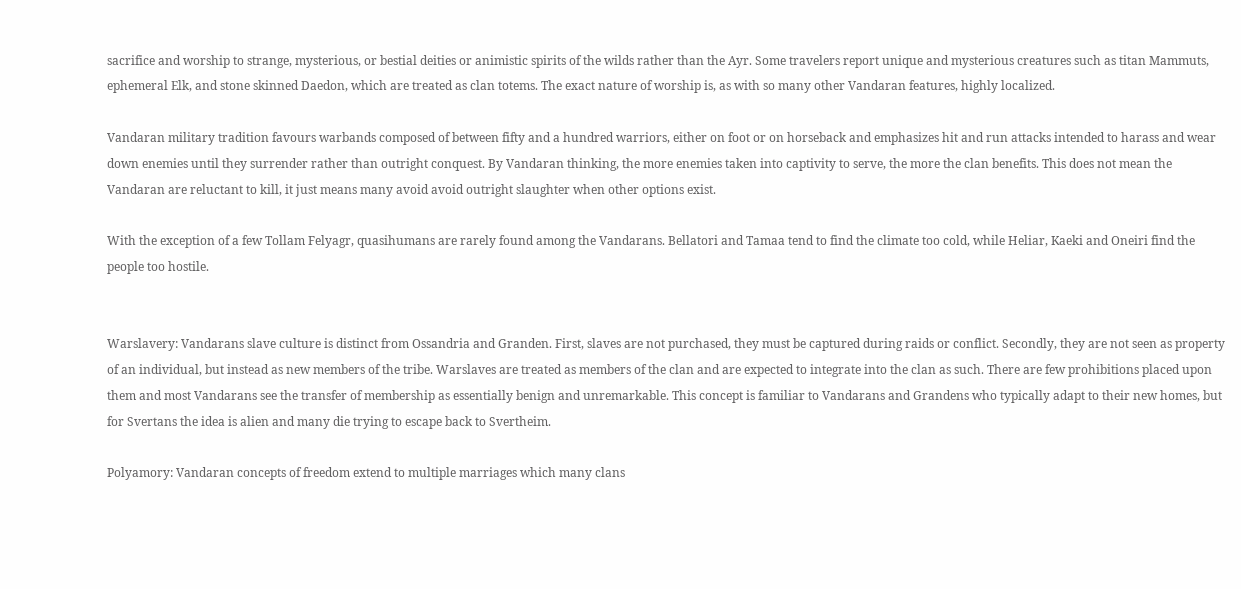sacrifice and worship to strange, mysterious, or bestial deities or animistic spirits of the wilds rather than the Ayr. Some travelers report unique and mysterious creatures such as titan Mammuts, ephemeral Elk, and stone skinned Daedon, which are treated as clan totems. The exact nature of worship is, as with so many other Vandaran features, highly localized.

Vandaran military tradition favours warbands composed of between fifty and a hundred warriors, either on foot or on horseback and emphasizes hit and run attacks intended to harass and wear down enemies until they surrender rather than outright conquest. By Vandaran thinking, the more enemies taken into captivity to serve, the more the clan benefits. This does not mean the Vandaran are reluctant to kill, it just means many avoid avoid outright slaughter when other options exist.

With the exception of a few Tollam Felyagr, quasihumans are rarely found among the Vandarans. Bellatori and Tamaa tend to find the climate too cold, while Heliar, Kaeki and Oneiri find the people too hostile.


Warslavery: Vandarans slave culture is distinct from Ossandria and Granden. First, slaves are not purchased, they must be captured during raids or conflict. Secondly, they are not seen as property of an individual, but instead as new members of the tribe. Warslaves are treated as members of the clan and are expected to integrate into the clan as such. There are few prohibitions placed upon them and most Vandarans see the transfer of membership as essentially benign and unremarkable. This concept is familiar to Vandarans and Grandens who typically adapt to their new homes, but for Svertans the idea is alien and many die trying to escape back to Svertheim.

Polyamory: Vandaran concepts of freedom extend to multiple marriages which many clans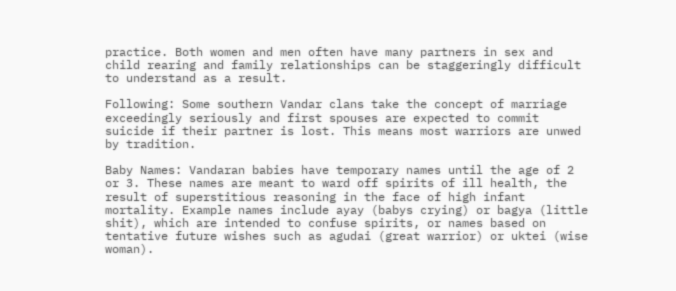practice. Both women and men often have many partners in sex and child rearing and family relationships can be staggeringly difficult to understand as a result.

Following: Some southern Vandar clans take the concept of marriage exceedingly seriously and first spouses are expected to commit suicide if their partner is lost. This means most warriors are unwed by tradition.

Baby Names: Vandaran babies have temporary names until the age of 2 or 3. These names are meant to ward off spirits of ill health, the result of superstitious reasoning in the face of high infant mortality. Example names include ayay (babys crying) or bagya (little shit), which are intended to confuse spirits, or names based on tentative future wishes such as agudai (great warrior) or uktei (wise woman).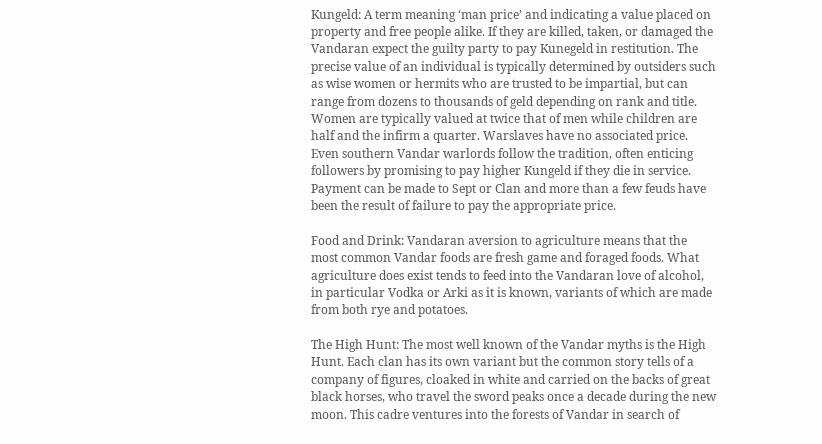Kungeld: A term meaning ‘man price’ and indicating a value placed on property and free people alike. If they are killed, taken, or damaged the Vandaran expect the guilty party to pay Kunegeld in restitution. The precise value of an individual is typically determined by outsiders such as wise women or hermits who are trusted to be impartial, but can range from dozens to thousands of geld depending on rank and title. Women are typically valued at twice that of men while children are half and the infirm a quarter. Warslaves have no associated price. Even southern Vandar warlords follow the tradition, often enticing followers by promising to pay higher Kungeld if they die in service. Payment can be made to Sept or Clan and more than a few feuds have been the result of failure to pay the appropriate price.

Food and Drink: Vandaran aversion to agriculture means that the most common Vandar foods are fresh game and foraged foods. What agriculture does exist tends to feed into the Vandaran love of alcohol, in particular Vodka or Arki as it is known, variants of which are made from both rye and potatoes.

The High Hunt: The most well known of the Vandar myths is the High Hunt. Each clan has its own variant but the common story tells of a company of figures, cloaked in white and carried on the backs of great black horses, who travel the sword peaks once a decade during the new moon. This cadre ventures into the forests of Vandar in search of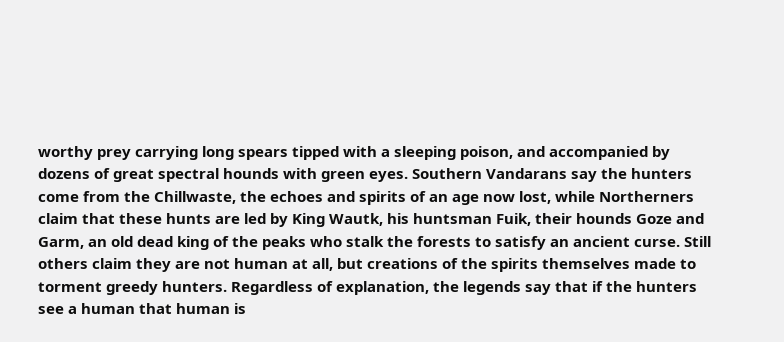worthy prey carrying long spears tipped with a sleeping poison, and accompanied by dozens of great spectral hounds with green eyes. Southern Vandarans say the hunters come from the Chillwaste, the echoes and spirits of an age now lost, while Northerners claim that these hunts are led by King Wautk, his huntsman Fuik, their hounds Goze and Garm, an old dead king of the peaks who stalk the forests to satisfy an ancient curse. Still others claim they are not human at all, but creations of the spirits themselves made to torment greedy hunters. Regardless of explanation, the legends say that if the hunters see a human that human is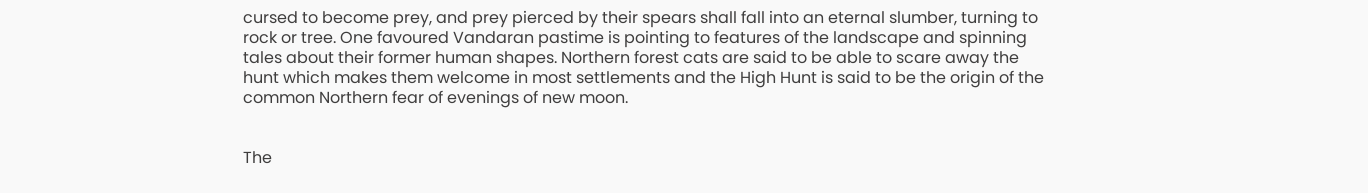cursed to become prey, and prey pierced by their spears shall fall into an eternal slumber, turning to rock or tree. One favoured Vandaran pastime is pointing to features of the landscape and spinning tales about their former human shapes. Northern forest cats are said to be able to scare away the hunt which makes them welcome in most settlements and the High Hunt is said to be the origin of the common Northern fear of evenings of new moon.


The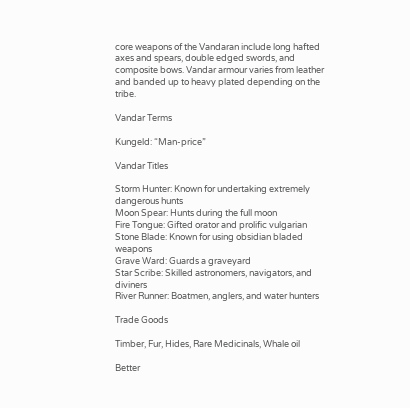core weapons of the Vandaran include long hafted axes and spears, double edged swords, and composite bows. Vandar armour varies from leather and banded up to heavy plated depending on the tribe.

Vandar Terms

Kungeld: “Man-price”

Vandar Titles

Storm Hunter: Known for undertaking extremely dangerous hunts
Moon Spear: Hunts during the full moon
Fire Tongue: Gifted orator and prolific vulgarian
Stone Blade: Known for using obsidian bladed weapons
Grave Ward: Guards a graveyard
Star Scribe: Skilled astronomers, navigators, and diviners
River Runner: Boatmen, anglers, and water hunters

Trade Goods

Timber, Fur, Hides, Rare Medicinals, Whale oil

Better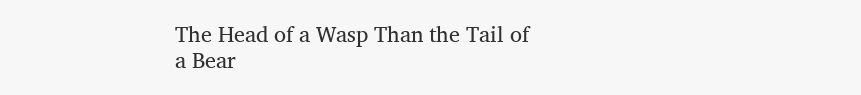The Head of a Wasp Than the Tail of a Bear